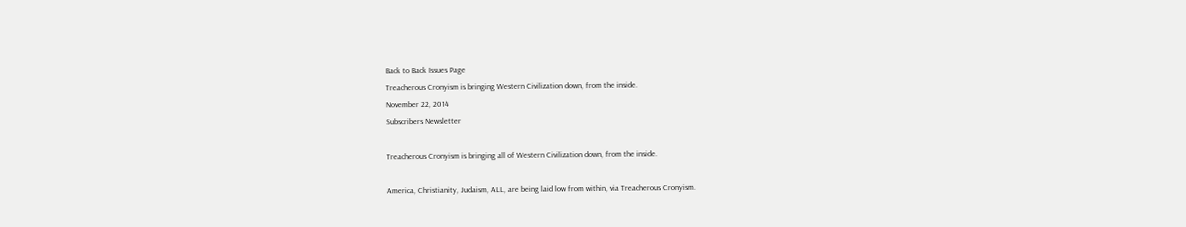Back to Back Issues Page
Treacherous Cronyism is bringing Western Civilization down, from the inside.
November 22, 2014
Subscribers Newsletter

Treacherous Cronyism is bringing all of Western Civilization down, from the inside.

America, Christianity, Judaism, ALL, are being laid low from within, via Treacherous Cronyism.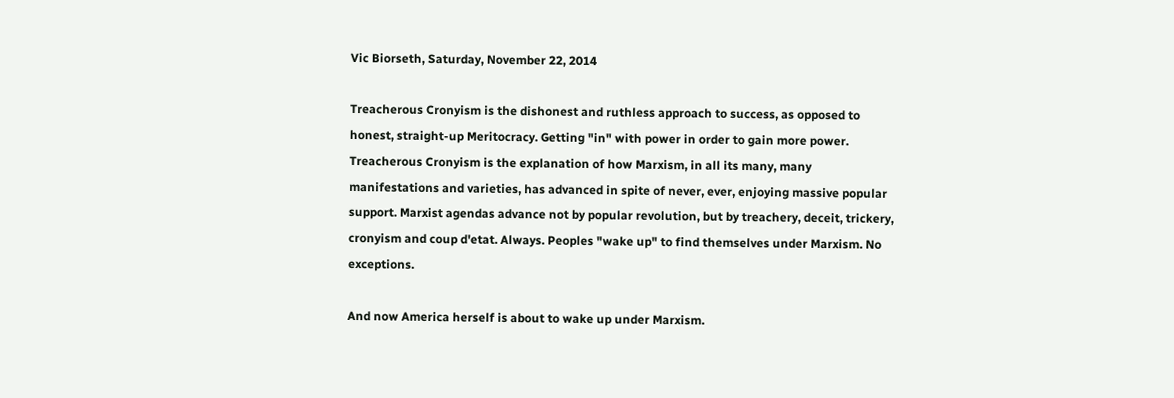Vic Biorseth, Saturday, November 22, 2014

Treacherous Cronyism is the dishonest and ruthless approach to success, as opposed to honest, straight-up Meritocracy. Getting "in" with power in order to gain more power. Treacherous Cronyism is the explanation of how Marxism, in all its many, many manifestations and varieties, has advanced in spite of never, ever, enjoying massive popular support. Marxist agendas advance not by popular revolution, but by treachery, deceit, trickery, cronyism and coup d'etat. Always. Peoples "wake up" to find themselves under Marxism. No exceptions.

And now America herself is about to wake up under Marxism.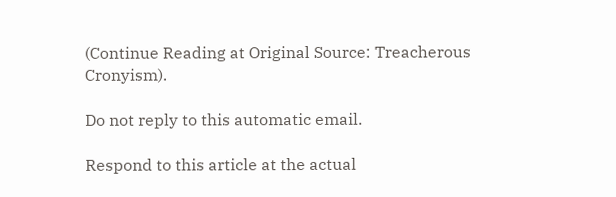(Continue Reading at Original Source: Treacherous Cronyism).

Do not reply to this automatic email.

Respond to this article at the actual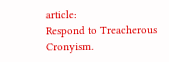article:
Respond to Treacherous Cronyism.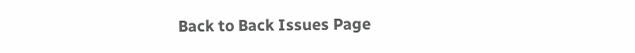Back to Back Issues Page